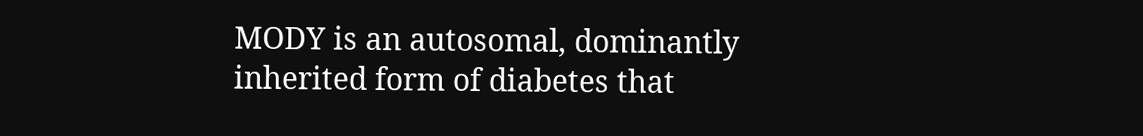MODY is an autosomal, dominantly inherited form of diabetes that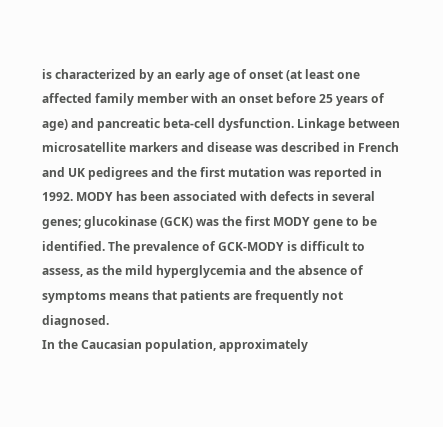is characterized by an early age of onset (at least one affected family member with an onset before 25 years of age) and pancreatic beta-cell dysfunction. Linkage between microsatellite markers and disease was described in French and UK pedigrees and the first mutation was reported in 1992. MODY has been associated with defects in several genes; glucokinase (GCK) was the first MODY gene to be identified. The prevalence of GCK-MODY is difficult to assess, as the mild hyperglycemia and the absence of symptoms means that patients are frequently not diagnosed.
In the Caucasian population, approximately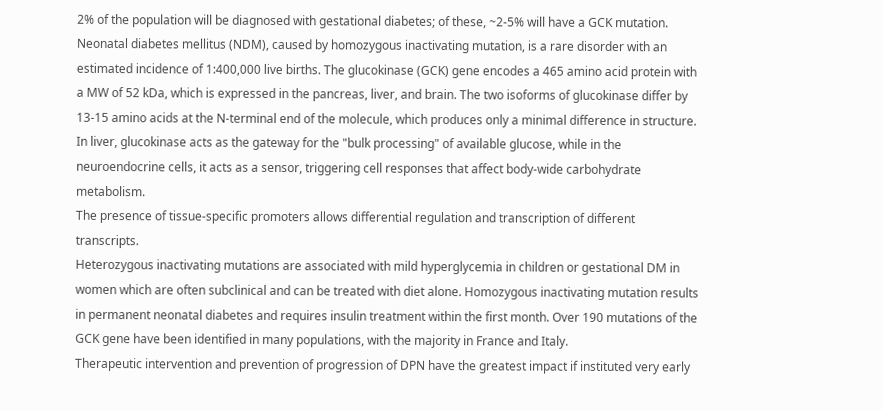2% of the population will be diagnosed with gestational diabetes; of these, ~2-5% will have a GCK mutation.
Neonatal diabetes mellitus (NDM), caused by homozygous inactivating mutation, is a rare disorder with an estimated incidence of 1:400,000 live births. The glucokinase (GCK) gene encodes a 465 amino acid protein with a MW of 52 kDa, which is expressed in the pancreas, liver, and brain. The two isoforms of glucokinase differ by 13-15 amino acids at the N-terminal end of the molecule, which produces only a minimal difference in structure. In liver, glucokinase acts as the gateway for the "bulk processing" of available glucose, while in the neuroendocrine cells, it acts as a sensor, triggering cell responses that affect body-wide carbohydrate metabolism.
The presence of tissue-specific promoters allows differential regulation and transcription of different transcripts.
Heterozygous inactivating mutations are associated with mild hyperglycemia in children or gestational DM in women which are often subclinical and can be treated with diet alone. Homozygous inactivating mutation results in permanent neonatal diabetes and requires insulin treatment within the first month. Over 190 mutations of the GCK gene have been identified in many populations, with the majority in France and Italy.
Therapeutic intervention and prevention of progression of DPN have the greatest impact if instituted very early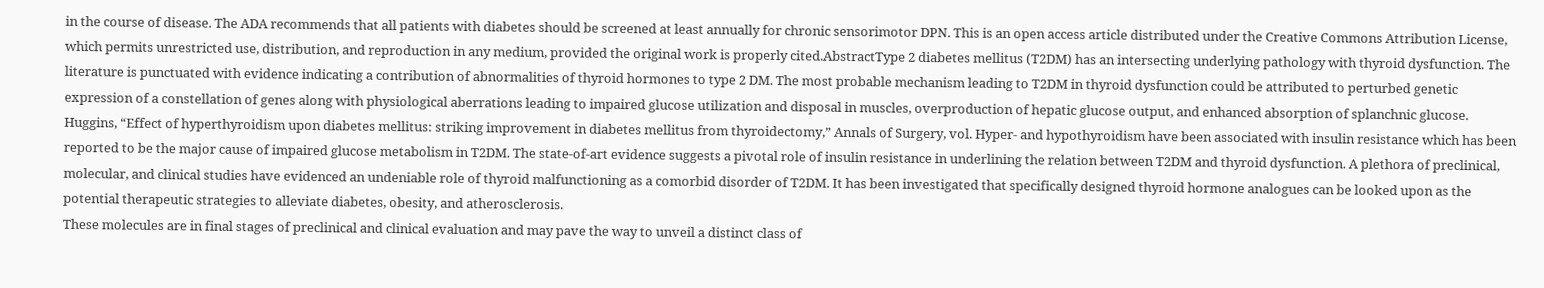in the course of disease. The ADA recommends that all patients with diabetes should be screened at least annually for chronic sensorimotor DPN. This is an open access article distributed under the Creative Commons Attribution License, which permits unrestricted use, distribution, and reproduction in any medium, provided the original work is properly cited.AbstractType 2 diabetes mellitus (T2DM) has an intersecting underlying pathology with thyroid dysfunction. The literature is punctuated with evidence indicating a contribution of abnormalities of thyroid hormones to type 2 DM. The most probable mechanism leading to T2DM in thyroid dysfunction could be attributed to perturbed genetic expression of a constellation of genes along with physiological aberrations leading to impaired glucose utilization and disposal in muscles, overproduction of hepatic glucose output, and enhanced absorption of splanchnic glucose.
Huggins, “Effect of hyperthyroidism upon diabetes mellitus: striking improvement in diabetes mellitus from thyroidectomy,” Annals of Surgery, vol. Hyper- and hypothyroidism have been associated with insulin resistance which has been reported to be the major cause of impaired glucose metabolism in T2DM. The state-of-art evidence suggests a pivotal role of insulin resistance in underlining the relation between T2DM and thyroid dysfunction. A plethora of preclinical, molecular, and clinical studies have evidenced an undeniable role of thyroid malfunctioning as a comorbid disorder of T2DM. It has been investigated that specifically designed thyroid hormone analogues can be looked upon as the potential therapeutic strategies to alleviate diabetes, obesity, and atherosclerosis.
These molecules are in final stages of preclinical and clinical evaluation and may pave the way to unveil a distinct class of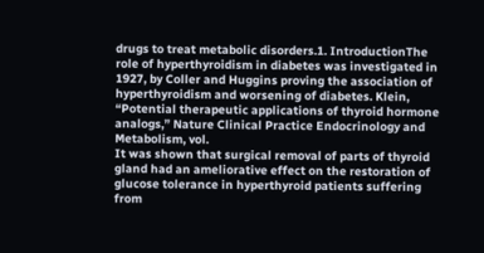drugs to treat metabolic disorders.1. IntroductionThe role of hyperthyroidism in diabetes was investigated in 1927, by Coller and Huggins proving the association of hyperthyroidism and worsening of diabetes. Klein, “Potential therapeutic applications of thyroid hormone analogs,” Nature Clinical Practice Endocrinology and Metabolism, vol.
It was shown that surgical removal of parts of thyroid gland had an ameliorative effect on the restoration of glucose tolerance in hyperthyroid patients suffering from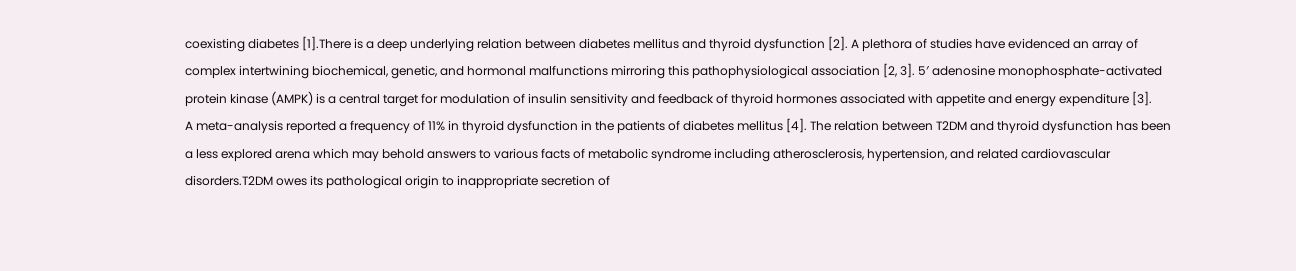coexisting diabetes [1].There is a deep underlying relation between diabetes mellitus and thyroid dysfunction [2]. A plethora of studies have evidenced an array of complex intertwining biochemical, genetic, and hormonal malfunctions mirroring this pathophysiological association [2, 3]. 5′ adenosine monophosphate-activated protein kinase (AMPK) is a central target for modulation of insulin sensitivity and feedback of thyroid hormones associated with appetite and energy expenditure [3].
A meta-analysis reported a frequency of 11% in thyroid dysfunction in the patients of diabetes mellitus [4]. The relation between T2DM and thyroid dysfunction has been a less explored arena which may behold answers to various facts of metabolic syndrome including atherosclerosis, hypertension, and related cardiovascular disorders.T2DM owes its pathological origin to inappropriate secretion of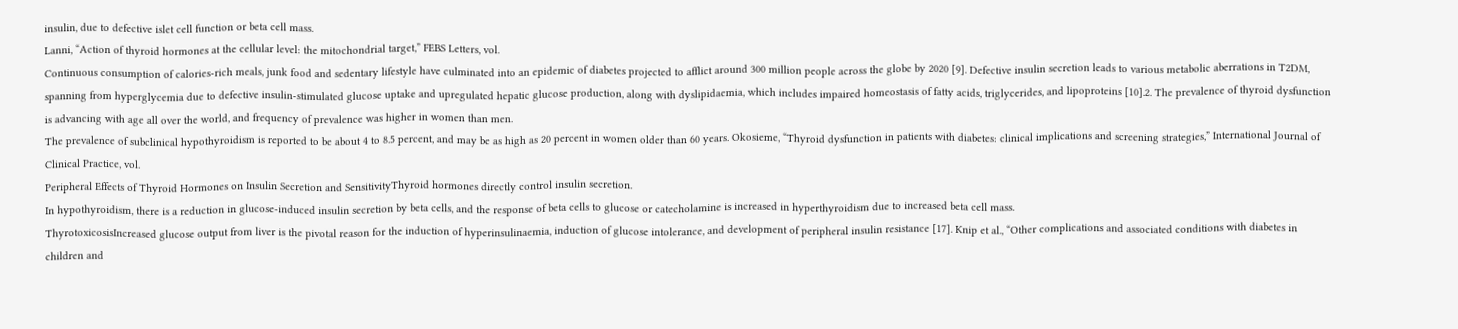insulin, due to defective islet cell function or beta cell mass.
Lanni, “Action of thyroid hormones at the cellular level: the mitochondrial target,” FEBS Letters, vol.
Continuous consumption of calories-rich meals, junk food and sedentary lifestyle have culminated into an epidemic of diabetes projected to afflict around 300 million people across the globe by 2020 [9]. Defective insulin secretion leads to various metabolic aberrations in T2DM, spanning from hyperglycemia due to defective insulin-stimulated glucose uptake and upregulated hepatic glucose production, along with dyslipidaemia, which includes impaired homeostasis of fatty acids, triglycerides, and lipoproteins [10].2. The prevalence of thyroid dysfunction is advancing with age all over the world, and frequency of prevalence was higher in women than men.
The prevalence of subclinical hypothyroidism is reported to be about 4 to 8.5 percent, and may be as high as 20 percent in women older than 60 years. Okosieme, “Thyroid dysfunction in patients with diabetes: clinical implications and screening strategies,” International Journal of Clinical Practice, vol.
Peripheral Effects of Thyroid Hormones on Insulin Secretion and SensitivityThyroid hormones directly control insulin secretion.
In hypothyroidism, there is a reduction in glucose-induced insulin secretion by beta cells, and the response of beta cells to glucose or catecholamine is increased in hyperthyroidism due to increased beta cell mass.
ThyrotoxicosisIncreased glucose output from liver is the pivotal reason for the induction of hyperinsulinaemia, induction of glucose intolerance, and development of peripheral insulin resistance [17]. Knip et al., “Other complications and associated conditions with diabetes in children and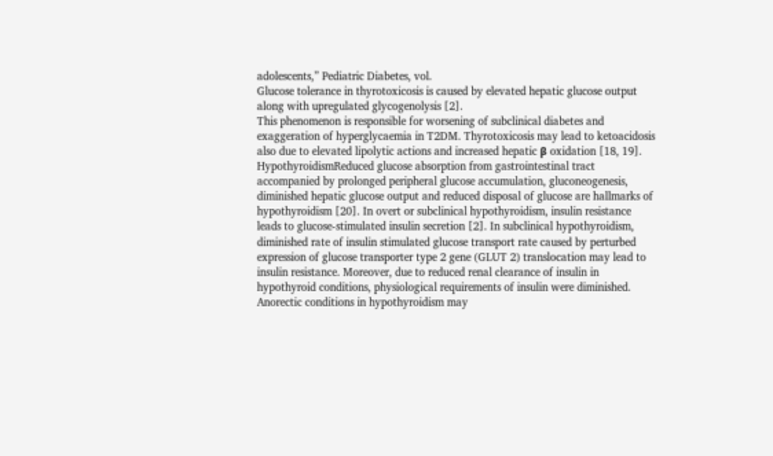adolescents,” Pediatric Diabetes, vol.
Glucose tolerance in thyrotoxicosis is caused by elevated hepatic glucose output along with upregulated glycogenolysis [2].
This phenomenon is responsible for worsening of subclinical diabetes and exaggeration of hyperglycaemia in T2DM. Thyrotoxicosis may lead to ketoacidosis also due to elevated lipolytic actions and increased hepatic β oxidation [18, 19]. HypothyroidismReduced glucose absorption from gastrointestinal tract accompanied by prolonged peripheral glucose accumulation, gluconeogenesis, diminished hepatic glucose output and reduced disposal of glucose are hallmarks of hypothyroidism [20]. In overt or subclinical hypothyroidism, insulin resistance leads to glucose-stimulated insulin secretion [2]. In subclinical hypothyroidism, diminished rate of insulin stimulated glucose transport rate caused by perturbed expression of glucose transporter type 2 gene (GLUT 2) translocation may lead to insulin resistance. Moreover, due to reduced renal clearance of insulin in hypothyroid conditions, physiological requirements of insulin were diminished.
Anorectic conditions in hypothyroidism may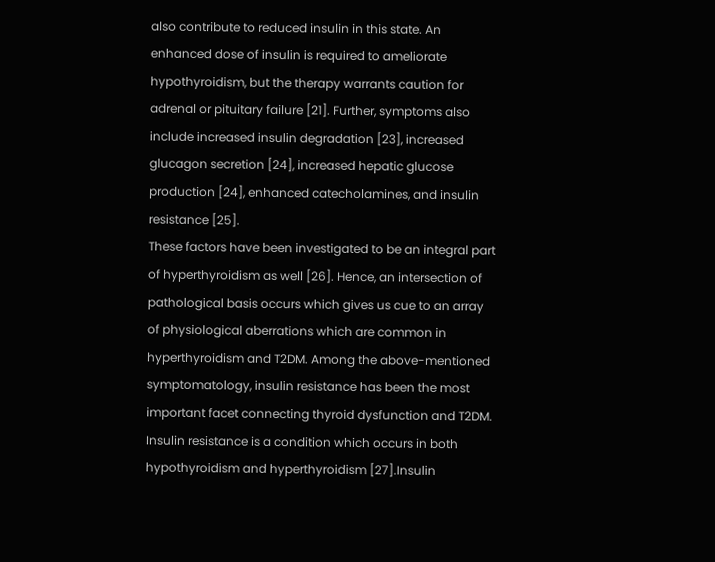also contribute to reduced insulin in this state. An enhanced dose of insulin is required to ameliorate hypothyroidism, but the therapy warrants caution for adrenal or pituitary failure [21]. Further, symptoms also include increased insulin degradation [23], increased glucagon secretion [24], increased hepatic glucose production [24], enhanced catecholamines, and insulin resistance [25].
These factors have been investigated to be an integral part of hyperthyroidism as well [26]. Hence, an intersection of pathological basis occurs which gives us cue to an array of physiological aberrations which are common in hyperthyroidism and T2DM. Among the above-mentioned symptomatology, insulin resistance has been the most important facet connecting thyroid dysfunction and T2DM. Insulin resistance is a condition which occurs in both hypothyroidism and hyperthyroidism [27].Insulin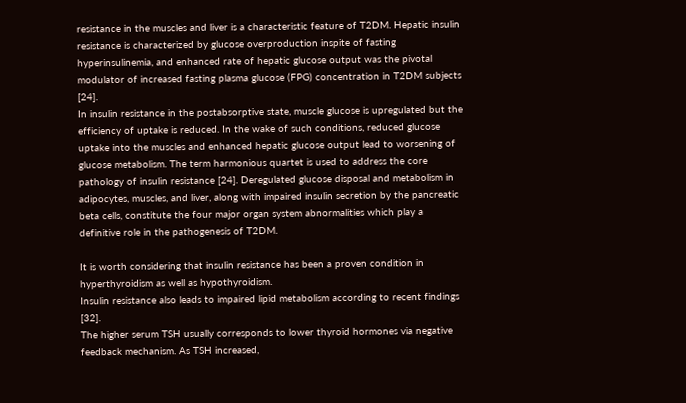resistance in the muscles and liver is a characteristic feature of T2DM. Hepatic insulin resistance is characterized by glucose overproduction inspite of fasting hyperinsulinemia, and enhanced rate of hepatic glucose output was the pivotal modulator of increased fasting plasma glucose (FPG) concentration in T2DM subjects [24].
In insulin resistance in the postabsorptive state, muscle glucose is upregulated but the efficiency of uptake is reduced. In the wake of such conditions, reduced glucose uptake into the muscles and enhanced hepatic glucose output lead to worsening of glucose metabolism. The term harmonious quartet is used to address the core pathology of insulin resistance [24]. Deregulated glucose disposal and metabolism in adipocytes, muscles, and liver, along with impaired insulin secretion by the pancreatic beta cells, constitute the four major organ system abnormalities which play a definitive role in the pathogenesis of T2DM.

It is worth considering that insulin resistance has been a proven condition in hyperthyroidism as well as hypothyroidism.
Insulin resistance also leads to impaired lipid metabolism according to recent findings [32].
The higher serum TSH usually corresponds to lower thyroid hormones via negative feedback mechanism. As TSH increased,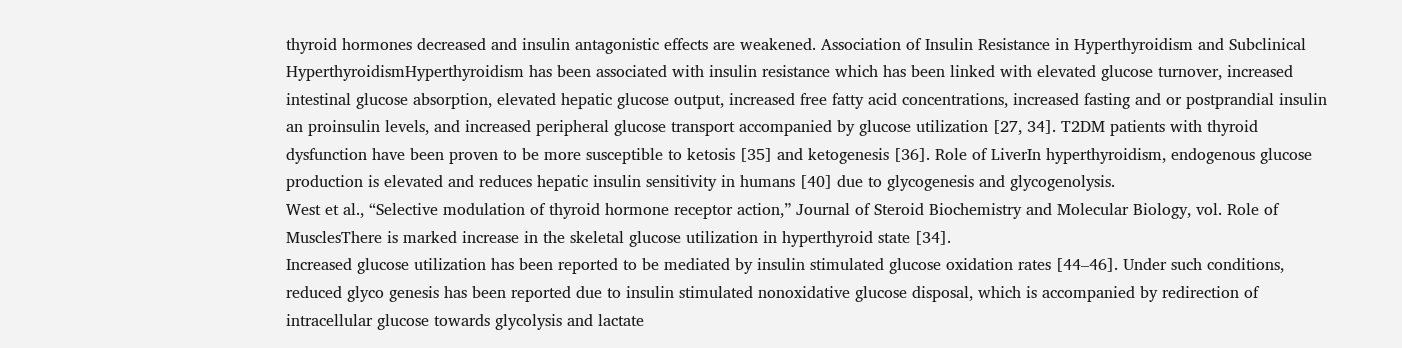thyroid hormones decreased and insulin antagonistic effects are weakened. Association of Insulin Resistance in Hyperthyroidism and Subclinical HyperthyroidismHyperthyroidism has been associated with insulin resistance which has been linked with elevated glucose turnover, increased intestinal glucose absorption, elevated hepatic glucose output, increased free fatty acid concentrations, increased fasting and or postprandial insulin an proinsulin levels, and increased peripheral glucose transport accompanied by glucose utilization [27, 34]. T2DM patients with thyroid dysfunction have been proven to be more susceptible to ketosis [35] and ketogenesis [36]. Role of LiverIn hyperthyroidism, endogenous glucose production is elevated and reduces hepatic insulin sensitivity in humans [40] due to glycogenesis and glycogenolysis.
West et al., “Selective modulation of thyroid hormone receptor action,” Journal of Steroid Biochemistry and Molecular Biology, vol. Role of MusclesThere is marked increase in the skeletal glucose utilization in hyperthyroid state [34].
Increased glucose utilization has been reported to be mediated by insulin stimulated glucose oxidation rates [44–46]. Under such conditions, reduced glyco genesis has been reported due to insulin stimulated nonoxidative glucose disposal, which is accompanied by redirection of intracellular glucose towards glycolysis and lactate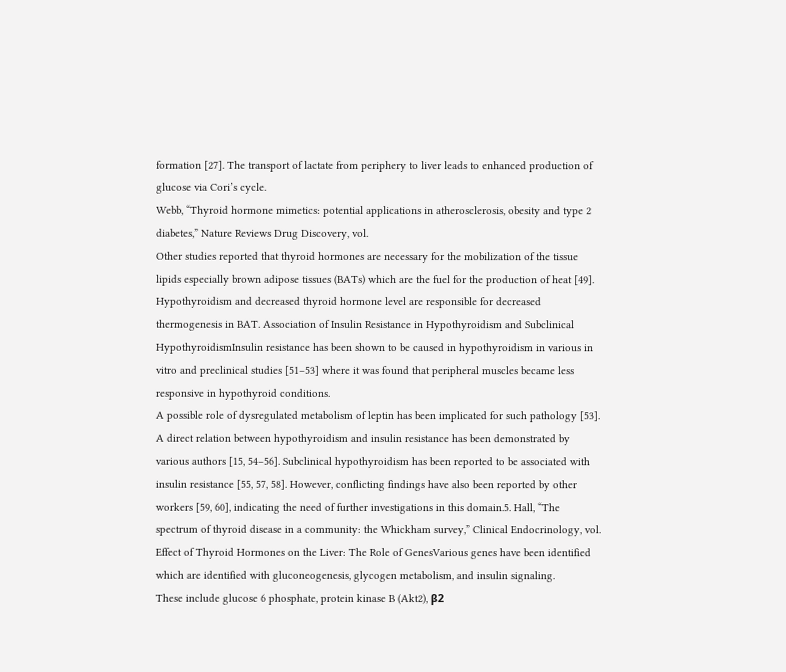formation [27]. The transport of lactate from periphery to liver leads to enhanced production of glucose via Cori’s cycle.
Webb, “Thyroid hormone mimetics: potential applications in atherosclerosis, obesity and type 2 diabetes,” Nature Reviews Drug Discovery, vol.
Other studies reported that thyroid hormones are necessary for the mobilization of the tissue lipids especially brown adipose tissues (BATs) which are the fuel for the production of heat [49]. Hypothyroidism and decreased thyroid hormone level are responsible for decreased thermogenesis in BAT. Association of Insulin Resistance in Hypothyroidism and Subclinical HypothyroidismInsulin resistance has been shown to be caused in hypothyroidism in various in vitro and preclinical studies [51–53] where it was found that peripheral muscles became less responsive in hypothyroid conditions.
A possible role of dysregulated metabolism of leptin has been implicated for such pathology [53].
A direct relation between hypothyroidism and insulin resistance has been demonstrated by various authors [15, 54–56]. Subclinical hypothyroidism has been reported to be associated with insulin resistance [55, 57, 58]. However, conflicting findings have also been reported by other workers [59, 60], indicating the need of further investigations in this domain.5. Hall, “The spectrum of thyroid disease in a community: the Whickham survey,” Clinical Endocrinology, vol.
Effect of Thyroid Hormones on the Liver: The Role of GenesVarious genes have been identified which are identified with gluconeogenesis, glycogen metabolism, and insulin signaling.
These include glucose 6 phosphate, protein kinase B (Akt2), β2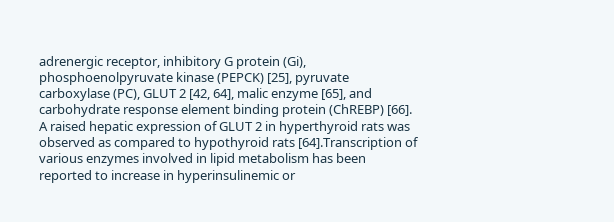adrenergic receptor, inhibitory G protein (Gi), phosphoenolpyruvate kinase (PEPCK) [25], pyruvate carboxylase (PC), GLUT 2 [42, 64], malic enzyme [65], and carbohydrate response element binding protein (ChREBP) [66].
A raised hepatic expression of GLUT 2 in hyperthyroid rats was observed as compared to hypothyroid rats [64].Transcription of various enzymes involved in lipid metabolism has been reported to increase in hyperinsulinemic or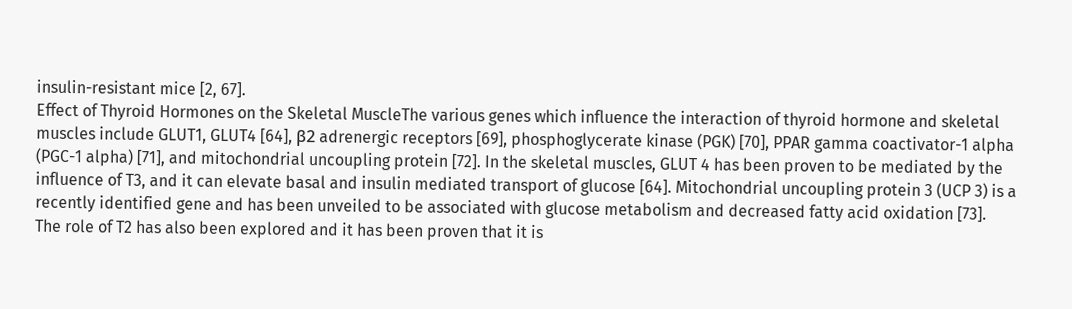insulin-resistant mice [2, 67].
Effect of Thyroid Hormones on the Skeletal MuscleThe various genes which influence the interaction of thyroid hormone and skeletal muscles include GLUT1, GLUT4 [64], β2 adrenergic receptors [69], phosphoglycerate kinase (PGK) [70], PPAR gamma coactivator-1 alpha (PGC-1 alpha) [71], and mitochondrial uncoupling protein [72]. In the skeletal muscles, GLUT 4 has been proven to be mediated by the influence of T3, and it can elevate basal and insulin mediated transport of glucose [64]. Mitochondrial uncoupling protein 3 (UCP 3) is a recently identified gene and has been unveiled to be associated with glucose metabolism and decreased fatty acid oxidation [73].
The role of T2 has also been explored and it has been proven that it is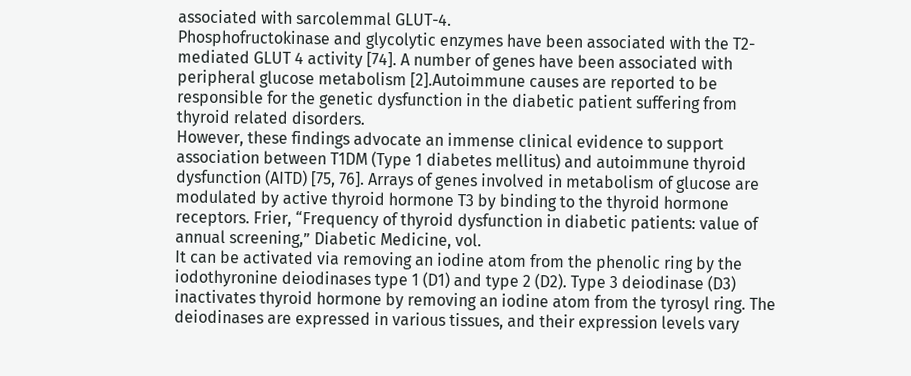associated with sarcolemmal GLUT-4.
Phosphofructokinase and glycolytic enzymes have been associated with the T2-mediated GLUT 4 activity [74]. A number of genes have been associated with peripheral glucose metabolism [2].Autoimmune causes are reported to be responsible for the genetic dysfunction in the diabetic patient suffering from thyroid related disorders.
However, these findings advocate an immense clinical evidence to support association between T1DM (Type 1 diabetes mellitus) and autoimmune thyroid dysfunction (AITD) [75, 76]. Arrays of genes involved in metabolism of glucose are modulated by active thyroid hormone T3 by binding to the thyroid hormone receptors. Frier, “Frequency of thyroid dysfunction in diabetic patients: value of annual screening,” Diabetic Medicine, vol.
It can be activated via removing an iodine atom from the phenolic ring by the iodothyronine deiodinases type 1 (D1) and type 2 (D2). Type 3 deiodinase (D3) inactivates thyroid hormone by removing an iodine atom from the tyrosyl ring. The deiodinases are expressed in various tissues, and their expression levels vary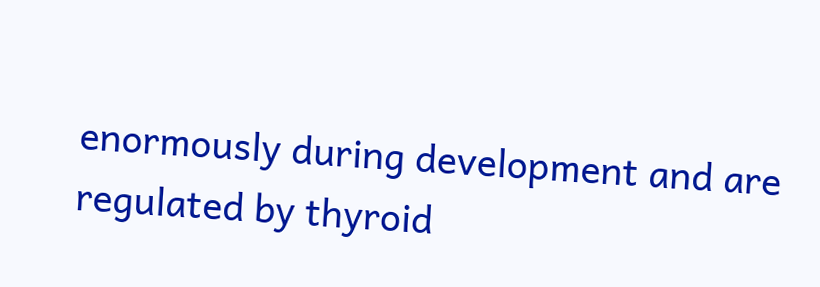enormously during development and are regulated by thyroid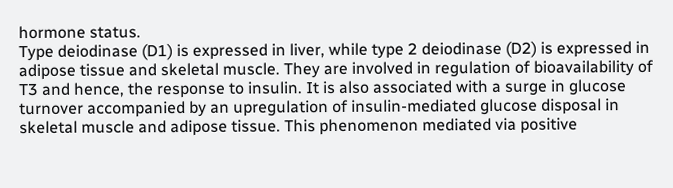hormone status.
Type deiodinase (D1) is expressed in liver, while type 2 deiodinase (D2) is expressed in adipose tissue and skeletal muscle. They are involved in regulation of bioavailability of T3 and hence, the response to insulin. It is also associated with a surge in glucose turnover accompanied by an upregulation of insulin-mediated glucose disposal in skeletal muscle and adipose tissue. This phenomenon mediated via positive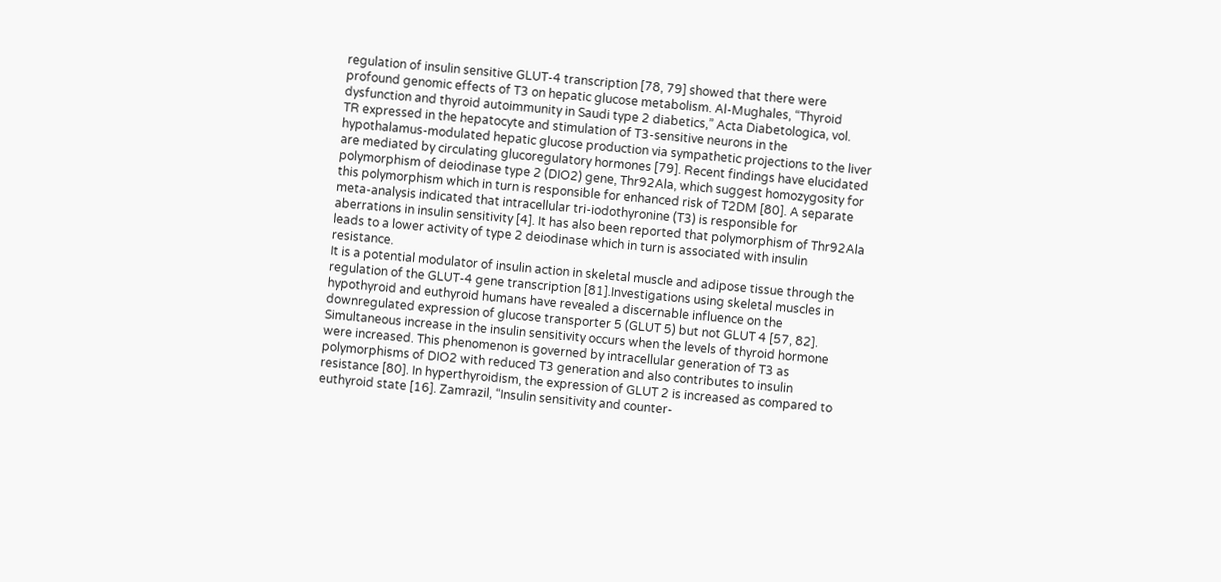regulation of insulin sensitive GLUT-4 transcription [78, 79] showed that there were profound genomic effects of T3 on hepatic glucose metabolism. Al-Mughales, “Thyroid dysfunction and thyroid autoimmunity in Saudi type 2 diabetics,” Acta Diabetologica, vol.
TR expressed in the hepatocyte and stimulation of T3-sensitive neurons in the hypothalamus-modulated hepatic glucose production via sympathetic projections to the liver are mediated by circulating glucoregulatory hormones [79]. Recent findings have elucidated polymorphism of deiodinase type 2 (DIO2) gene, Thr92Ala, which suggest homozygosity for this polymorphism which in turn is responsible for enhanced risk of T2DM [80]. A separate meta-analysis indicated that intracellular tri-iodothyronine (T3) is responsible for aberrations in insulin sensitivity [4]. It has also been reported that polymorphism of Thr92Ala leads to a lower activity of type 2 deiodinase which in turn is associated with insulin resistance.
It is a potential modulator of insulin action in skeletal muscle and adipose tissue through the regulation of the GLUT-4 gene transcription [81].Investigations using skeletal muscles in hypothyroid and euthyroid humans have revealed a discernable influence on the downregulated expression of glucose transporter 5 (GLUT 5) but not GLUT 4 [57, 82]. Simultaneous increase in the insulin sensitivity occurs when the levels of thyroid hormone were increased. This phenomenon is governed by intracellular generation of T3 as polymorphisms of DIO2 with reduced T3 generation and also contributes to insulin resistance [80]. In hyperthyroidism, the expression of GLUT 2 is increased as compared to euthyroid state [16]. Zamrazil, “Insulin sensitivity and counter-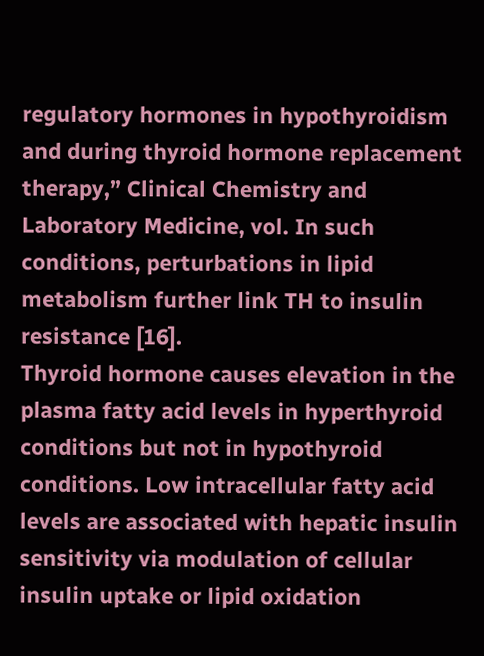regulatory hormones in hypothyroidism and during thyroid hormone replacement therapy,” Clinical Chemistry and Laboratory Medicine, vol. In such conditions, perturbations in lipid metabolism further link TH to insulin resistance [16].
Thyroid hormone causes elevation in the plasma fatty acid levels in hyperthyroid conditions but not in hypothyroid conditions. Low intracellular fatty acid levels are associated with hepatic insulin sensitivity via modulation of cellular insulin uptake or lipid oxidation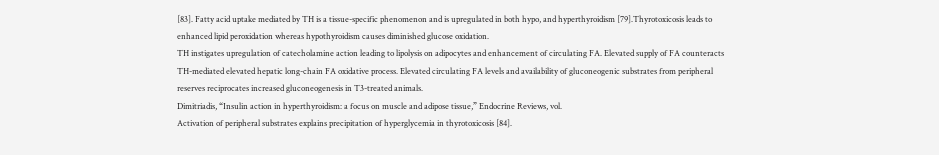[83]. Fatty acid uptake mediated by TH is a tissue-specific phenomenon and is upregulated in both hypo, and hyperthyroidism [79].Thyrotoxicosis leads to enhanced lipid peroxidation whereas hypothyroidism causes diminished glucose oxidation.
TH instigates upregulation of catecholamine action leading to lipolysis on adipocytes and enhancement of circulating FA. Elevated supply of FA counteracts TH-mediated elevated hepatic long-chain FA oxidative process. Elevated circulating FA levels and availability of gluconeogenic substrates from peripheral reserves reciprocates increased gluconeogenesis in T3-treated animals.
Dimitriadis, “Insulin action in hyperthyroidism: a focus on muscle and adipose tissue,” Endocrine Reviews, vol.
Activation of peripheral substrates explains precipitation of hyperglycemia in thyrotoxicosis [84].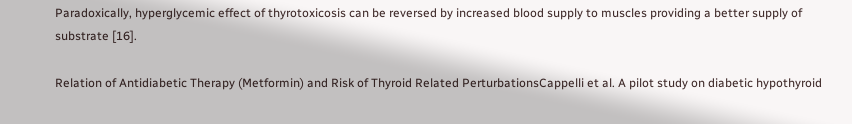Paradoxically, hyperglycemic effect of thyrotoxicosis can be reversed by increased blood supply to muscles providing a better supply of substrate [16].

Relation of Antidiabetic Therapy (Metformin) and Risk of Thyroid Related PerturbationsCappelli et al. A pilot study on diabetic hypothyroid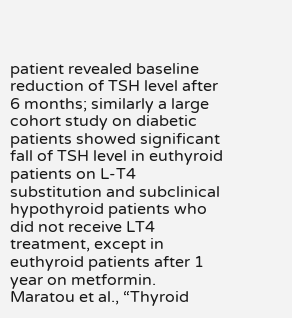patient revealed baseline reduction of TSH level after 6 months; similarly a large cohort study on diabetic patients showed significant fall of TSH level in euthyroid patients on L-T4 substitution and subclinical hypothyroid patients who did not receive LT4 treatment, except in euthyroid patients after 1 year on metformin.
Maratou et al., “Thyroid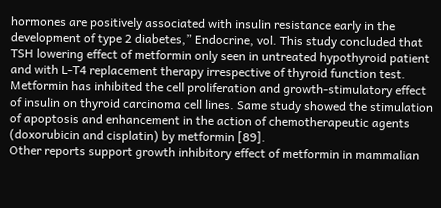hormones are positively associated with insulin resistance early in the development of type 2 diabetes,” Endocrine, vol. This study concluded that TSH lowering effect of metformin only seen in untreated hypothyroid patient and with L-T4 replacement therapy irrespective of thyroid function test. Metformin has inhibited the cell proliferation and growth-stimulatory effect of insulin on thyroid carcinoma cell lines. Same study showed the stimulation of apoptosis and enhancement in the action of chemotherapeutic agents (doxorubicin and cisplatin) by metformin [89].
Other reports support growth inhibitory effect of metformin in mammalian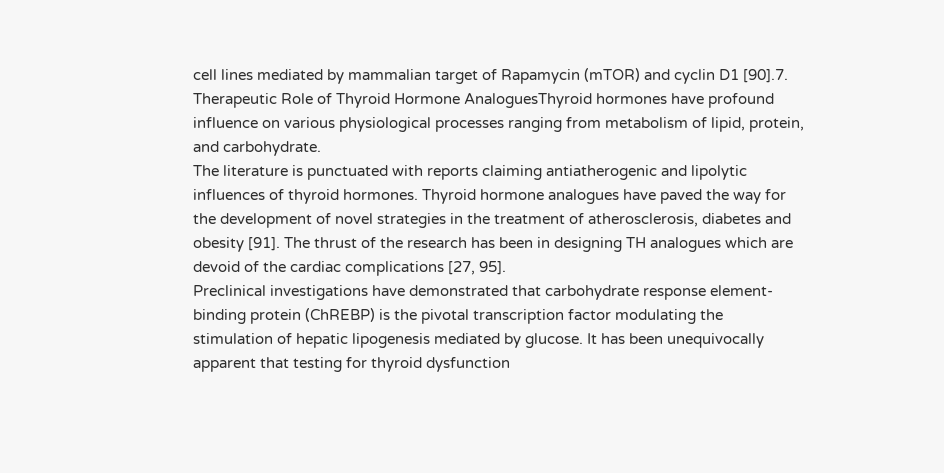cell lines mediated by mammalian target of Rapamycin (mTOR) and cyclin D1 [90].7. Therapeutic Role of Thyroid Hormone AnaloguesThyroid hormones have profound influence on various physiological processes ranging from metabolism of lipid, protein, and carbohydrate.
The literature is punctuated with reports claiming antiatherogenic and lipolytic influences of thyroid hormones. Thyroid hormone analogues have paved the way for the development of novel strategies in the treatment of atherosclerosis, diabetes and obesity [91]. The thrust of the research has been in designing TH analogues which are devoid of the cardiac complications [27, 95].
Preclinical investigations have demonstrated that carbohydrate response element-binding protein (ChREBP) is the pivotal transcription factor modulating the stimulation of hepatic lipogenesis mediated by glucose. It has been unequivocally apparent that testing for thyroid dysfunction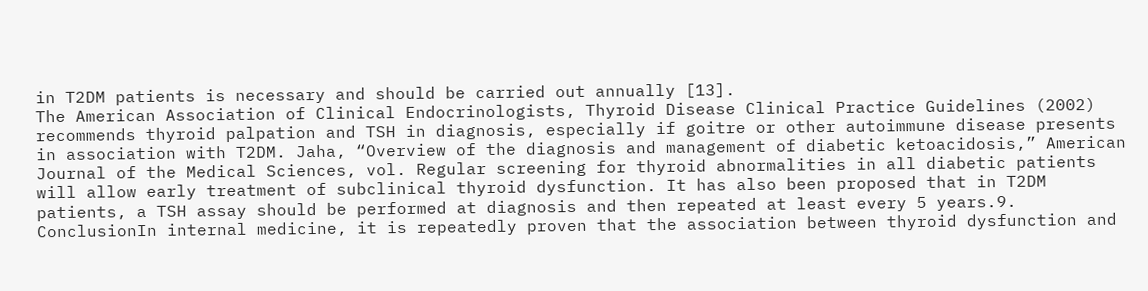in T2DM patients is necessary and should be carried out annually [13].
The American Association of Clinical Endocrinologists, Thyroid Disease Clinical Practice Guidelines (2002) recommends thyroid palpation and TSH in diagnosis, especially if goitre or other autoimmune disease presents in association with T2DM. Jaha, “Overview of the diagnosis and management of diabetic ketoacidosis,” American Journal of the Medical Sciences, vol. Regular screening for thyroid abnormalities in all diabetic patients will allow early treatment of subclinical thyroid dysfunction. It has also been proposed that in T2DM patients, a TSH assay should be performed at diagnosis and then repeated at least every 5 years.9.
ConclusionIn internal medicine, it is repeatedly proven that the association between thyroid dysfunction and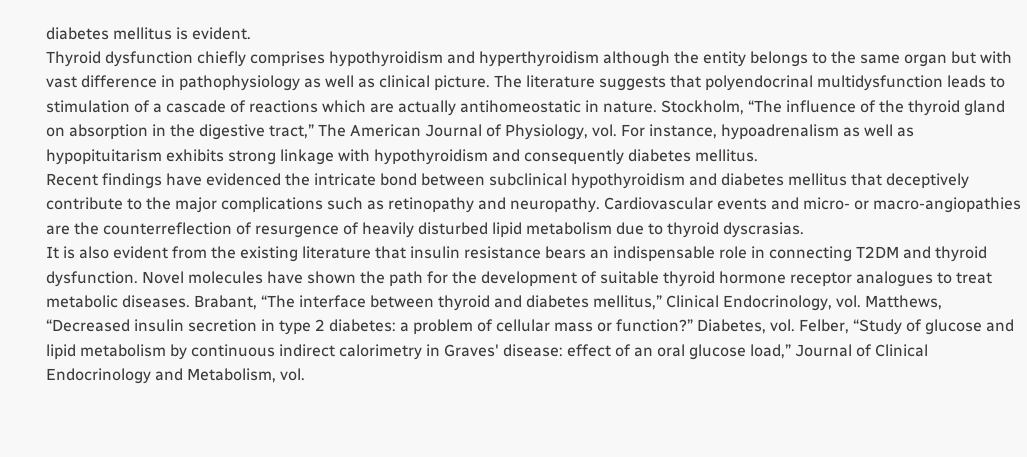diabetes mellitus is evident.
Thyroid dysfunction chiefly comprises hypothyroidism and hyperthyroidism although the entity belongs to the same organ but with vast difference in pathophysiology as well as clinical picture. The literature suggests that polyendocrinal multidysfunction leads to stimulation of a cascade of reactions which are actually antihomeostatic in nature. Stockholm, “The influence of the thyroid gland on absorption in the digestive tract,” The American Journal of Physiology, vol. For instance, hypoadrenalism as well as hypopituitarism exhibits strong linkage with hypothyroidism and consequently diabetes mellitus.
Recent findings have evidenced the intricate bond between subclinical hypothyroidism and diabetes mellitus that deceptively contribute to the major complications such as retinopathy and neuropathy. Cardiovascular events and micro- or macro-angiopathies are the counterreflection of resurgence of heavily disturbed lipid metabolism due to thyroid dyscrasias.
It is also evident from the existing literature that insulin resistance bears an indispensable role in connecting T2DM and thyroid dysfunction. Novel molecules have shown the path for the development of suitable thyroid hormone receptor analogues to treat metabolic diseases. Brabant, “The interface between thyroid and diabetes mellitus,” Clinical Endocrinology, vol. Matthews, “Decreased insulin secretion in type 2 diabetes: a problem of cellular mass or function?” Diabetes, vol. Felber, “Study of glucose and lipid metabolism by continuous indirect calorimetry in Graves' disease: effect of an oral glucose load,” Journal of Clinical Endocrinology and Metabolism, vol.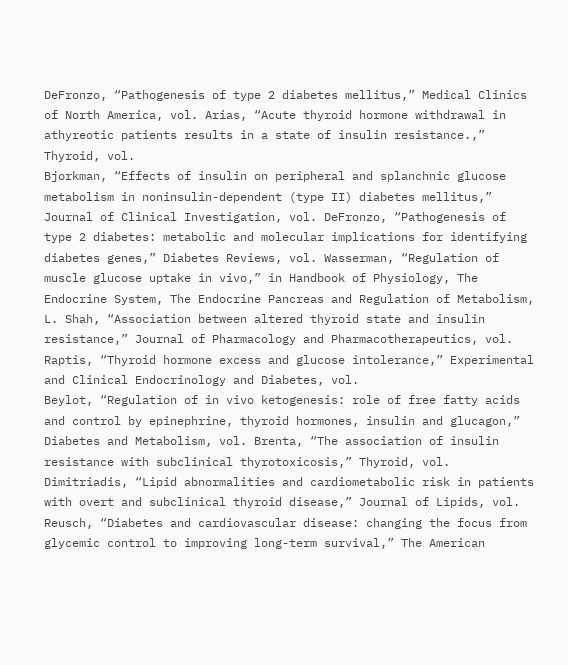DeFronzo, “Pathogenesis of type 2 diabetes mellitus,” Medical Clinics of North America, vol. Arias, “Acute thyroid hormone withdrawal in athyreotic patients results in a state of insulin resistance.,” Thyroid, vol.
Bjorkman, “Effects of insulin on peripheral and splanchnic glucose metabolism in noninsulin-dependent (type II) diabetes mellitus,” Journal of Clinical Investigation, vol. DeFronzo, “Pathogenesis of type 2 diabetes: metabolic and molecular implications for identifying diabetes genes,” Diabetes Reviews, vol. Wasserman, “Regulation of muscle glucose uptake in vivo,” in Handbook of Physiology, The Endocrine System, The Endocrine Pancreas and Regulation of Metabolism, L. Shah, “Association between altered thyroid state and insulin resistance,” Journal of Pharmacology and Pharmacotherapeutics, vol. Raptis, “Thyroid hormone excess and glucose intolerance,” Experimental and Clinical Endocrinology and Diabetes, vol.
Beylot, “Regulation of in vivo ketogenesis: role of free fatty acids and control by epinephrine, thyroid hormones, insulin and glucagon,” Diabetes and Metabolism, vol. Brenta, “The association of insulin resistance with subclinical thyrotoxicosis,” Thyroid, vol. Dimitriadis, “Lipid abnormalities and cardiometabolic risk in patients with overt and subclinical thyroid disease,” Journal of Lipids, vol. Reusch, “Diabetes and cardiovascular disease: changing the focus from glycemic control to improving long-term survival,” The American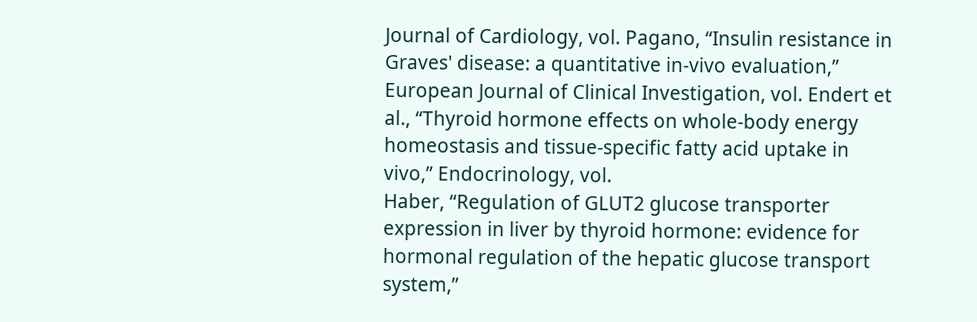Journal of Cardiology, vol. Pagano, “Insulin resistance in Graves' disease: a quantitative in-vivo evaluation,” European Journal of Clinical Investigation, vol. Endert et al., “Thyroid hormone effects on whole-body energy homeostasis and tissue-specific fatty acid uptake in vivo,” Endocrinology, vol.
Haber, “Regulation of GLUT2 glucose transporter expression in liver by thyroid hormone: evidence for hormonal regulation of the hepatic glucose transport system,”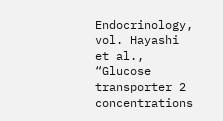Endocrinology, vol. Hayashi et al., “Glucose transporter 2 concentrations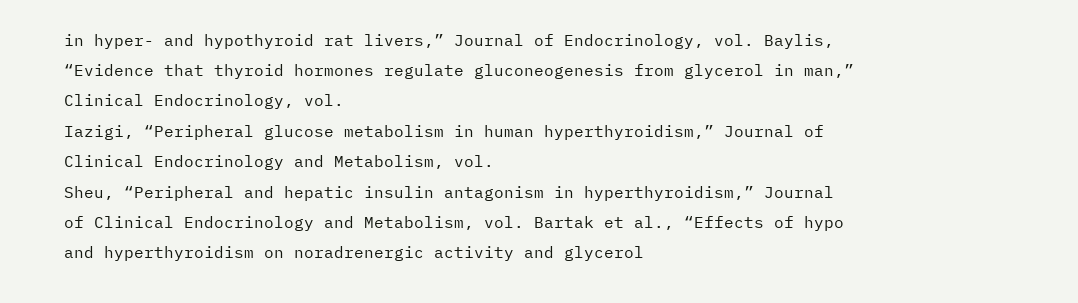in hyper- and hypothyroid rat livers,” Journal of Endocrinology, vol. Baylis, “Evidence that thyroid hormones regulate gluconeogenesis from glycerol in man,” Clinical Endocrinology, vol.
Iazigi, “Peripheral glucose metabolism in human hyperthyroidism,” Journal of Clinical Endocrinology and Metabolism, vol.
Sheu, “Peripheral and hepatic insulin antagonism in hyperthyroidism,” Journal of Clinical Endocrinology and Metabolism, vol. Bartak et al., “Effects of hypo and hyperthyroidism on noradrenergic activity and glycerol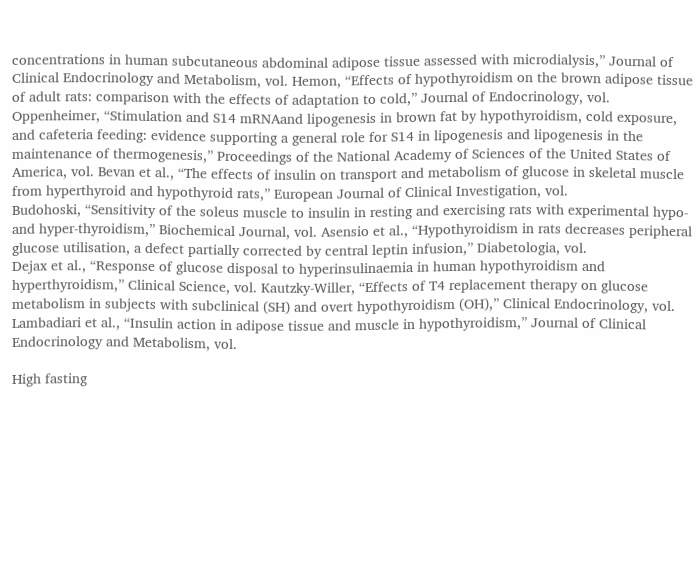concentrations in human subcutaneous abdominal adipose tissue assessed with microdialysis,” Journal of Clinical Endocrinology and Metabolism, vol. Hemon, “Effects of hypothyroidism on the brown adipose tissue of adult rats: comparison with the effects of adaptation to cold,” Journal of Endocrinology, vol.
Oppenheimer, “Stimulation and S14 mRNAand lipogenesis in brown fat by hypothyroidism, cold exposure, and cafeteria feeding: evidence supporting a general role for S14 in lipogenesis and lipogenesis in the maintenance of thermogenesis,” Proceedings of the National Academy of Sciences of the United States of America, vol. Bevan et al., “The effects of insulin on transport and metabolism of glucose in skeletal muscle from hyperthyroid and hypothyroid rats,” European Journal of Clinical Investigation, vol.
Budohoski, “Sensitivity of the soleus muscle to insulin in resting and exercising rats with experimental hypo- and hyper-thyroidism,” Biochemical Journal, vol. Asensio et al., “Hypothyroidism in rats decreases peripheral glucose utilisation, a defect partially corrected by central leptin infusion,” Diabetologia, vol.
Dejax et al., “Response of glucose disposal to hyperinsulinaemia in human hypothyroidism and hyperthyroidism,” Clinical Science, vol. Kautzky-Willer, “Effects of T4 replacement therapy on glucose metabolism in subjects with subclinical (SH) and overt hypothyroidism (OH),” Clinical Endocrinology, vol. Lambadiari et al., “Insulin action in adipose tissue and muscle in hypothyroidism,” Journal of Clinical Endocrinology and Metabolism, vol.

High fasting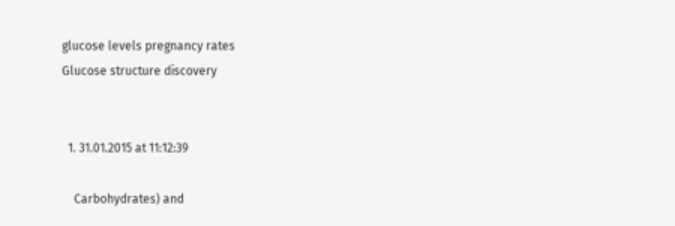glucose levels pregnancy rates
Glucose structure discovery


  1. 31.01.2015 at 11:12:39

    Carbohydrates) and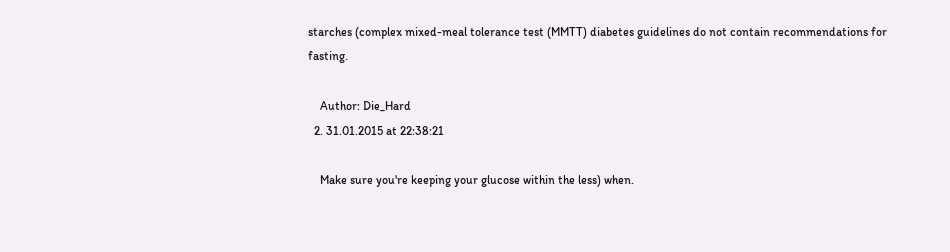starches (complex mixed-meal tolerance test (MMTT) diabetes guidelines do not contain recommendations for fasting.

    Author: Die_Hard
  2. 31.01.2015 at 22:38:21

    Make sure you're keeping your glucose within the less) when.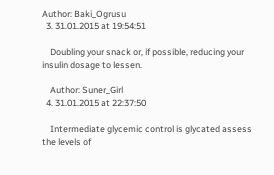Author: Baki_Ogrusu
  3. 31.01.2015 at 19:54:51

    Doubling your snack or, if possible, reducing your insulin dosage to lessen.

    Author: Suner_Girl
  4. 31.01.2015 at 22:37:50

    Intermediate glycemic control is glycated assess the levels of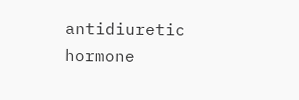antidiuretic hormone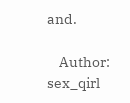and.

    Author: sex_qirl